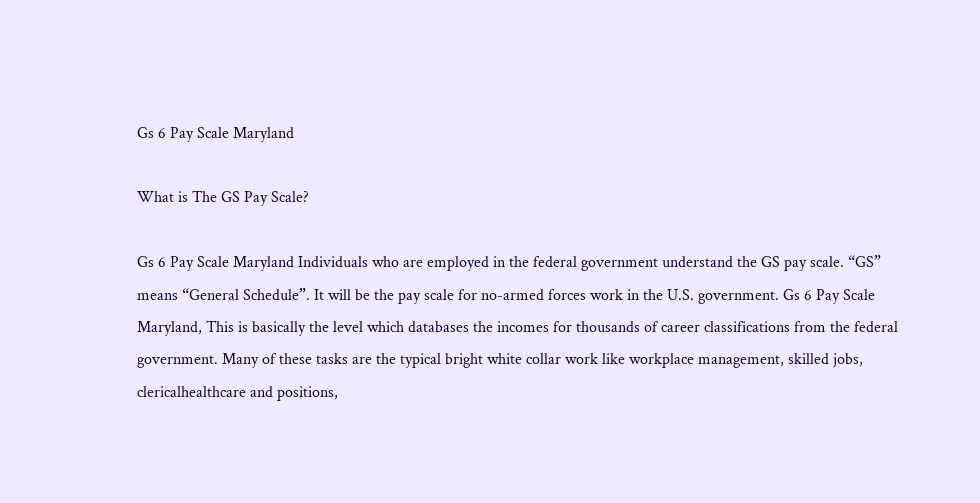Gs 6 Pay Scale Maryland

What is The GS Pay Scale?

Gs 6 Pay Scale Maryland Individuals who are employed in the federal government understand the GS pay scale. “GS” means “General Schedule”. It will be the pay scale for no-armed forces work in the U.S. government. Gs 6 Pay Scale Maryland, This is basically the level which databases the incomes for thousands of career classifications from the federal government. Many of these tasks are the typical bright white collar work like workplace management, skilled jobs, clericalhealthcare and positions,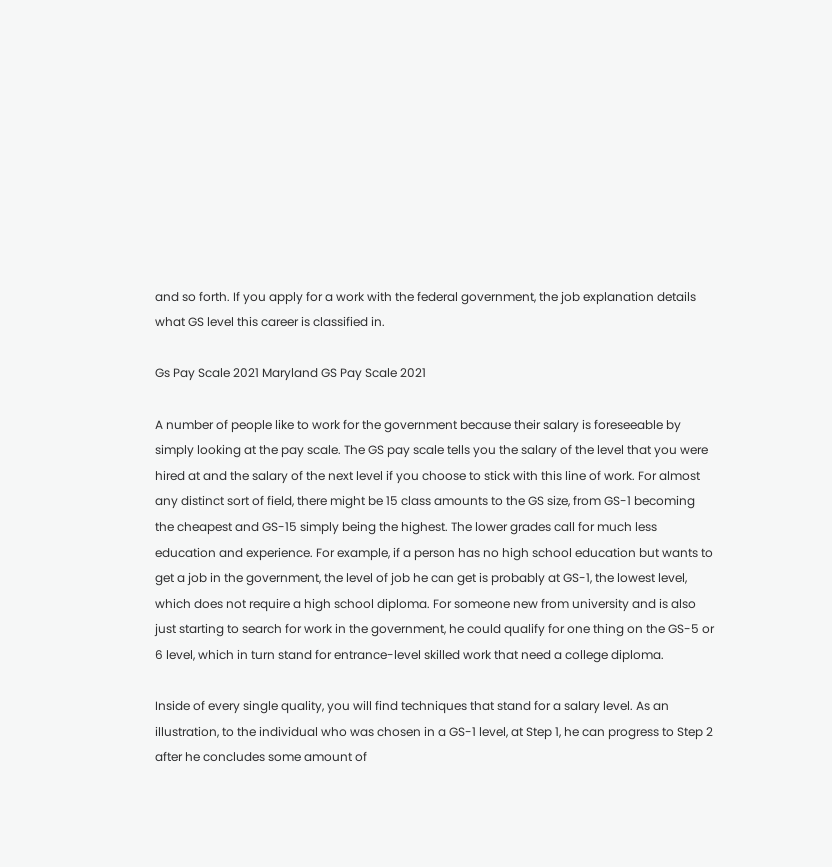and so forth. If you apply for a work with the federal government, the job explanation details what GS level this career is classified in.

Gs Pay Scale 2021 Maryland GS Pay Scale 2021

A number of people like to work for the government because their salary is foreseeable by simply looking at the pay scale. The GS pay scale tells you the salary of the level that you were hired at and the salary of the next level if you choose to stick with this line of work. For almost any distinct sort of field, there might be 15 class amounts to the GS size, from GS-1 becoming the cheapest and GS-15 simply being the highest. The lower grades call for much less education and experience. For example, if a person has no high school education but wants to get a job in the government, the level of job he can get is probably at GS-1, the lowest level, which does not require a high school diploma. For someone new from university and is also just starting to search for work in the government, he could qualify for one thing on the GS-5 or 6 level, which in turn stand for entrance-level skilled work that need a college diploma.

Inside of every single quality, you will find techniques that stand for a salary level. As an illustration, to the individual who was chosen in a GS-1 level, at Step 1, he can progress to Step 2 after he concludes some amount of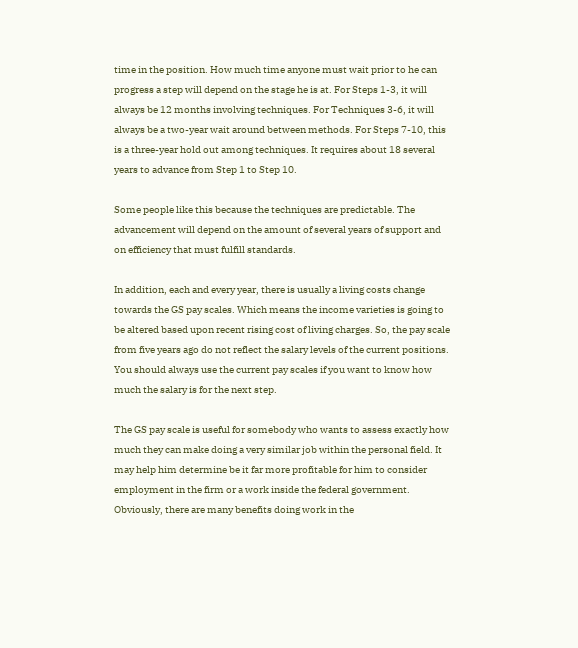time in the position. How much time anyone must wait prior to he can progress a step will depend on the stage he is at. For Steps 1-3, it will always be 12 months involving techniques. For Techniques 3-6, it will always be a two-year wait around between methods. For Steps 7-10, this is a three-year hold out among techniques. It requires about 18 several years to advance from Step 1 to Step 10.

Some people like this because the techniques are predictable. The advancement will depend on the amount of several years of support and on efficiency that must fulfill standards.

In addition, each and every year, there is usually a living costs change towards the GS pay scales. Which means the income varieties is going to be altered based upon recent rising cost of living charges. So, the pay scale from five years ago do not reflect the salary levels of the current positions. You should always use the current pay scales if you want to know how much the salary is for the next step.

The GS pay scale is useful for somebody who wants to assess exactly how much they can make doing a very similar job within the personal field. It may help him determine be it far more profitable for him to consider employment in the firm or a work inside the federal government. Obviously, there are many benefits doing work in the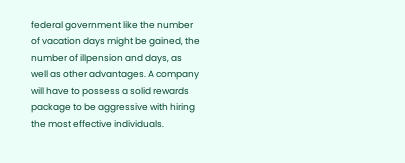federal government like the number of vacation days might be gained, the number of illpension and days, as well as other advantages. A company will have to possess a solid rewards package to be aggressive with hiring the most effective individuals.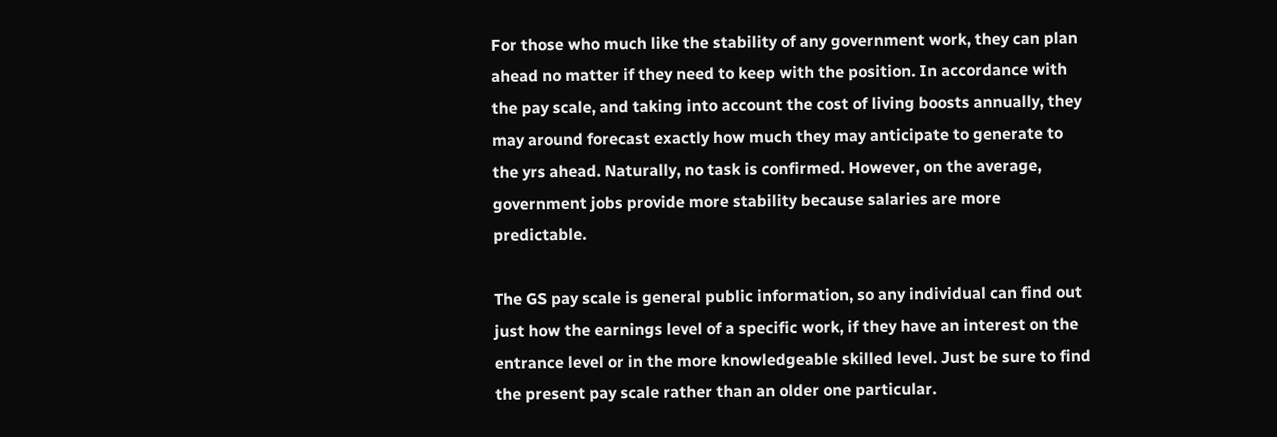For those who much like the stability of any government work, they can plan ahead no matter if they need to keep with the position. In accordance with the pay scale, and taking into account the cost of living boosts annually, they may around forecast exactly how much they may anticipate to generate to the yrs ahead. Naturally, no task is confirmed. However, on the average, government jobs provide more stability because salaries are more predictable.

The GS pay scale is general public information, so any individual can find out just how the earnings level of a specific work, if they have an interest on the entrance level or in the more knowledgeable skilled level. Just be sure to find the present pay scale rather than an older one particular.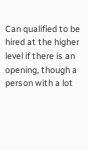Can qualified to be hired at the higher level if there is an opening, though a person with a lot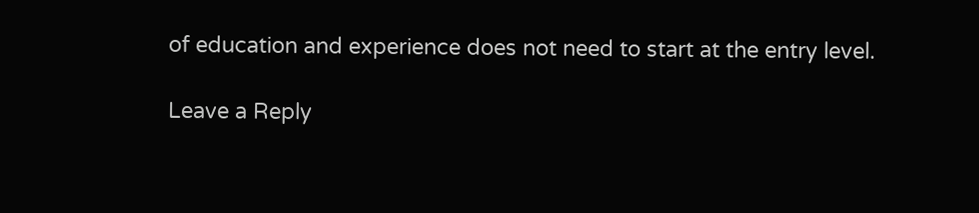of education and experience does not need to start at the entry level.

Leave a Reply